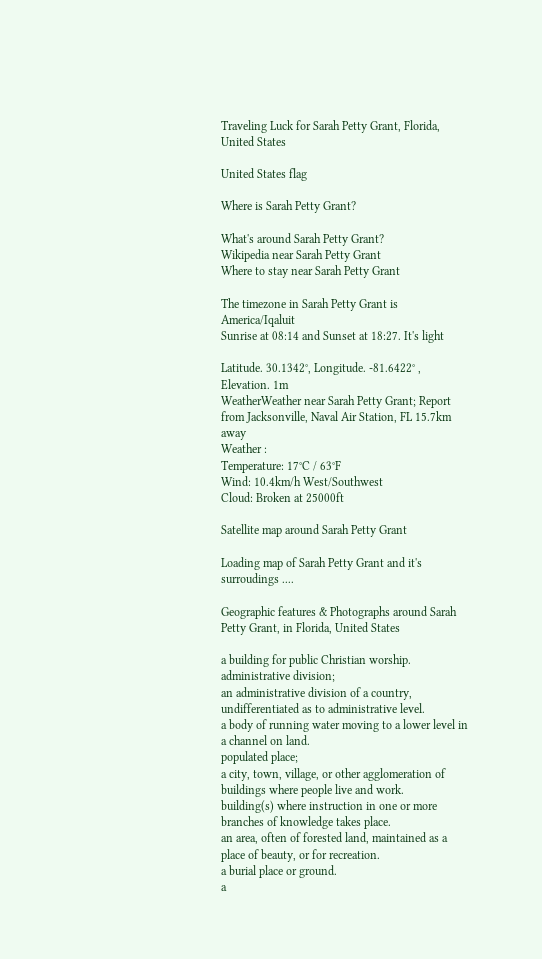Traveling Luck for Sarah Petty Grant, Florida, United States

United States flag

Where is Sarah Petty Grant?

What's around Sarah Petty Grant?
Wikipedia near Sarah Petty Grant
Where to stay near Sarah Petty Grant

The timezone in Sarah Petty Grant is America/Iqaluit
Sunrise at 08:14 and Sunset at 18:27. It's light

Latitude. 30.1342°, Longitude. -81.6422° , Elevation. 1m
WeatherWeather near Sarah Petty Grant; Report from Jacksonville, Naval Air Station, FL 15.7km away
Weather :
Temperature: 17°C / 63°F
Wind: 10.4km/h West/Southwest
Cloud: Broken at 25000ft

Satellite map around Sarah Petty Grant

Loading map of Sarah Petty Grant and it's surroudings ....

Geographic features & Photographs around Sarah Petty Grant, in Florida, United States

a building for public Christian worship.
administrative division;
an administrative division of a country, undifferentiated as to administrative level.
a body of running water moving to a lower level in a channel on land.
populated place;
a city, town, village, or other agglomeration of buildings where people live and work.
building(s) where instruction in one or more branches of knowledge takes place.
an area, often of forested land, maintained as a place of beauty, or for recreation.
a burial place or ground.
a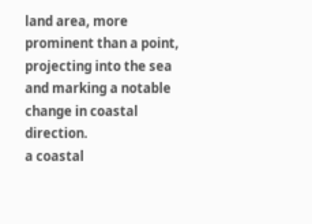land area, more prominent than a point, projecting into the sea and marking a notable change in coastal direction.
a coastal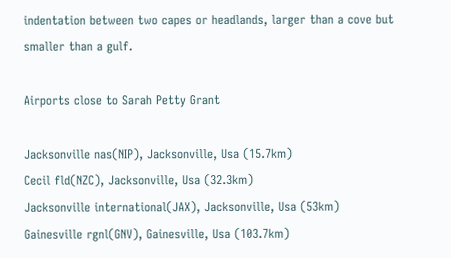indentation between two capes or headlands, larger than a cove but smaller than a gulf.

Airports close to Sarah Petty Grant

Jacksonville nas(NIP), Jacksonville, Usa (15.7km)
Cecil fld(NZC), Jacksonville, Usa (32.3km)
Jacksonville international(JAX), Jacksonville, Usa (53km)
Gainesville rgnl(GNV), Gainesville, Usa (103.7km)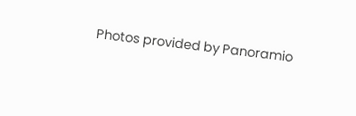Photos provided by Panoramio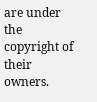are under the copyright of their owners.